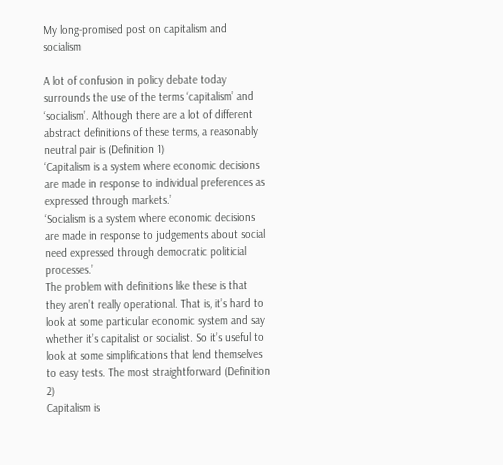My long-promised post on capitalism and socialism

A lot of confusion in policy debate today surrounds the use of the terms ‘capitalism’ and ‘socialism’. Although there are a lot of different abstract definitions of these terms, a reasonably neutral pair is (Definition 1)
‘Capitalism is a system where economic decisions are made in response to individual preferences as expressed through markets.’
‘Socialism is a system where economic decisions are made in response to judgements about social need expressed through democratic politicial processes.’
The problem with definitions like these is that they aren’t really operational. That is, it’s hard to look at some particular economic system and say whether it’s capitalist or socialist. So it’s useful to look at some simplifications that lend themselves to easy tests. The most straightforward (Definition 2)
Capitalism is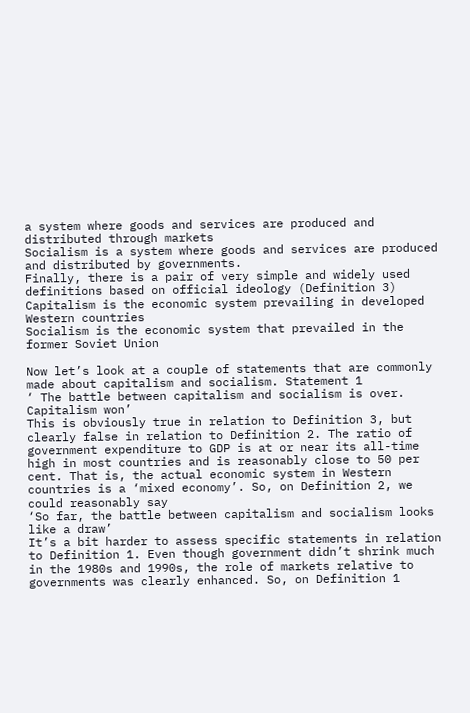a system where goods and services are produced and distributed through markets
Socialism is a system where goods and services are produced and distributed by governments.
Finally, there is a pair of very simple and widely used definitions based on official ideology (Definition 3)
Capitalism is the economic system prevailing in developed Western countries
Socialism is the economic system that prevailed in the former Soviet Union

Now let’s look at a couple of statements that are commonly made about capitalism and socialism. Statement 1
‘ The battle between capitalism and socialism is over. Capitalism won’
This is obviously true in relation to Definition 3, but clearly false in relation to Definition 2. The ratio of government expenditure to GDP is at or near its all-time high in most countries and is reasonably close to 50 per cent. That is, the actual economic system in Western countries is a ‘mixed economy’. So, on Definition 2, we could reasonably say
‘So far, the battle between capitalism and socialism looks like a draw’
It’s a bit harder to assess specific statements in relation to Definition 1. Even though government didn’t shrink much in the 1980s and 1990s, the role of markets relative to governments was clearly enhanced. So, on Definition 1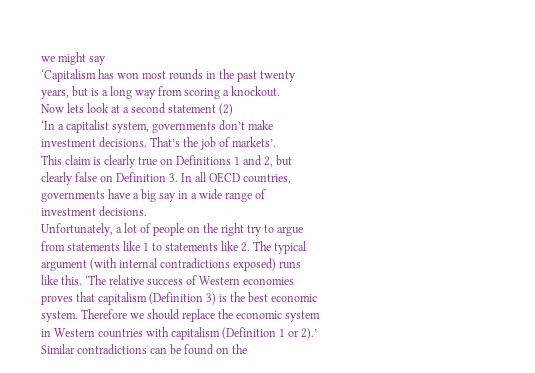we might say
‘Capitalism has won most rounds in the past twenty years, but is a long way from scoring a knockout.
Now lets look at a second statement (2)
‘In a capitalist system, governments don’t make investment decisions. That’s the job of markets’.
This claim is clearly true on Definitions 1 and 2, but clearly false on Definition 3. In all OECD countries, governments have a big say in a wide range of investment decisions.
Unfortunately, a lot of people on the right try to argue from statements like 1 to statements like 2. The typical argument (with internal contradictions exposed) runs like this. ‘The relative success of Western economies proves that capitalism (Definition 3) is the best economic system. Therefore we should replace the economic system in Western countries with capitalism (Definition 1 or 2).’
Similar contradictions can be found on the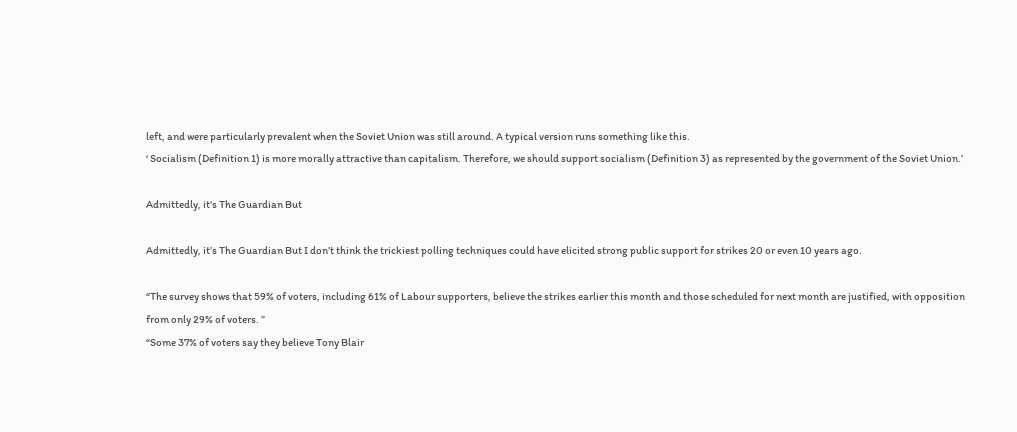left, and were particularly prevalent when the Soviet Union was still around. A typical version runs something like this.
‘ Socialism (Definition 1) is more morally attractive than capitalism. Therefore, we should support socialism (Definition 3) as represented by the government of the Soviet Union.’

Admittedly, it's The Guardian But

Admittedly, it’s The Guardian But I don’t think the trickiest polling techniques could have elicited strong public support for strikes 20 or even 10 years ago.

“The survey shows that 59% of voters, including 61% of Labour supporters, believe the strikes earlier this month and those scheduled for next month are justified, with opposition from only 29% of voters. ”
“Some 37% of voters say they believe Tony Blair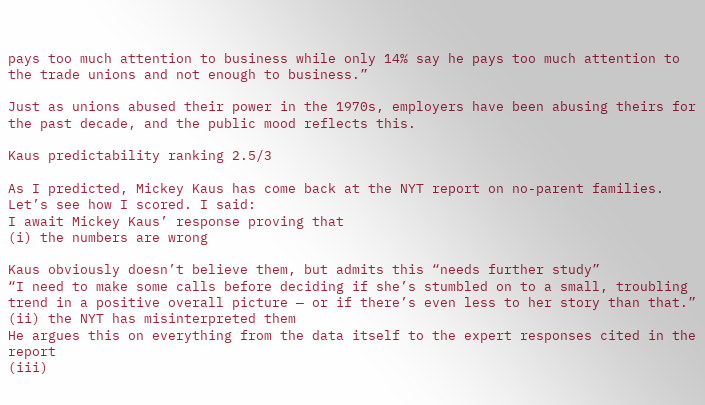pays too much attention to business while only 14% say he pays too much attention to the trade unions and not enough to business.”

Just as unions abused their power in the 1970s, employers have been abusing theirs for the past decade, and the public mood reflects this.

Kaus predictability ranking 2.5/3

As I predicted, Mickey Kaus has come back at the NYT report on no-parent families. Let’s see how I scored. I said:
I await Mickey Kaus’ response proving that
(i) the numbers are wrong

Kaus obviously doesn’t believe them, but admits this “needs further study”
“I need to make some calls before deciding if she’s stumbled on to a small, troubling trend in a positive overall picture — or if there’s even less to her story than that.”
(ii) the NYT has misinterpreted them
He argues this on everything from the data itself to the expert responses cited in the report
(iii)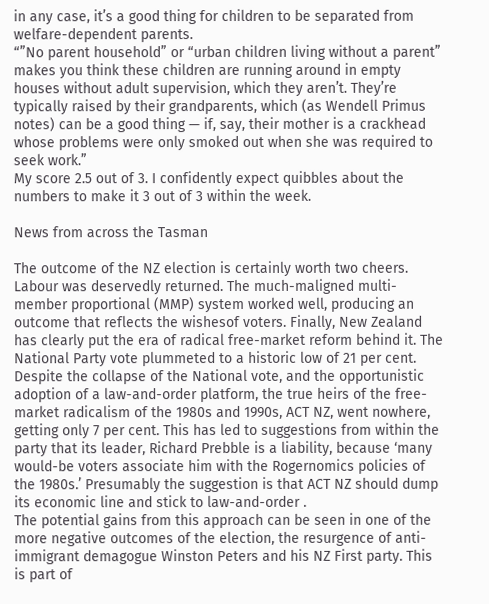in any case, it’s a good thing for children to be separated from welfare-dependent parents.
“”No parent household” or “urban children living without a parent” makes you think these children are running around in empty houses without adult supervision, which they aren’t. They’re typically raised by their grandparents, which (as Wendell Primus notes) can be a good thing — if, say, their mother is a crackhead whose problems were only smoked out when she was required to seek work.”
My score 2.5 out of 3. I confidently expect quibbles about the numbers to make it 3 out of 3 within the week.

News from across the Tasman

The outcome of the NZ election is certainly worth two cheers. Labour was deservedly returned. The much-maligned multi-member proportional (MMP) system worked well, producing an outcome that reflects the wishesof voters. Finally, New Zealand has clearly put the era of radical free-market reform behind it. The National Party vote plummeted to a historic low of 21 per cent. Despite the collapse of the National vote, and the opportunistic adoption of a law-and-order platform, the true heirs of the free-market radicalism of the 1980s and 1990s, ACT NZ, went nowhere, getting only 7 per cent. This has led to suggestions from within the party that its leader, Richard Prebble is a liability, because ‘many would-be voters associate him with the Rogernomics policies of the 1980s.’ Presumably the suggestion is that ACT NZ should dump its economic line and stick to law-and-order .
The potential gains from this approach can be seen in one of the more negative outcomes of the election, the resurgence of anti-immigrant demagogue Winston Peters and his NZ First party. This is part of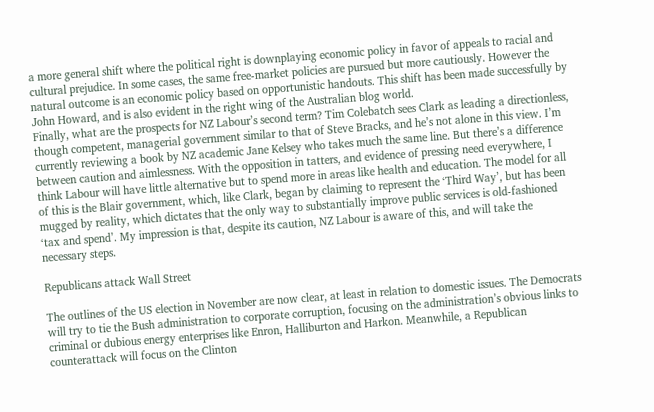a more general shift where the political right is downplaying economic policy in favor of appeals to racial and cultural prejudice. In some cases, the same free-market policies are pursued but more cautiously. However the natural outcome is an economic policy based on opportunistic handouts. This shift has been made successfully by John Howard, and is also evident in the right wing of the Australian blog world.
Finally, what are the prospects for NZ Labour’s second term? Tim Colebatch sees Clark as leading a directionless, though competent, managerial government similar to that of Steve Bracks, and he’s not alone in this view. I’m currently reviewing a book by NZ academic Jane Kelsey who takes much the same line. But there’s a difference between caution and aimlessness. With the opposition in tatters, and evidence of pressing need everywhere, I think Labour will have little alternative but to spend more in areas like health and education. The model for all of this is the Blair government, which, like Clark, began by claiming to represent the ‘Third Way’, but has been mugged by reality, which dictates that the only way to substantially improve public services is old-fashioned ‘tax and spend’. My impression is that, despite its caution, NZ Labour is aware of this, and will take the necessary steps.

Republicans attack Wall Street

The outlines of the US election in November are now clear, at least in relation to domestic issues. The Democrats will try to tie the Bush administration to corporate corruption, focusing on the administration’s obvious links to criminal or dubious energy enterprises like Enron, Halliburton and Harkon. Meanwhile, a Republican counterattack will focus on the Clinton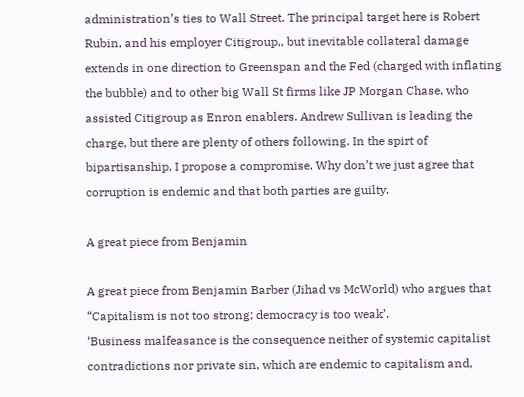administration’s ties to Wall Street. The principal target here is Robert Rubin, and his employer Citigroup,, but inevitable collateral damage extends in one direction to Greenspan and the Fed (charged with inflating the bubble) and to other big Wall St firms like JP Morgan Chase, who assisted Citigroup as Enron enablers. Andrew Sullivan is leading the charge, but there are plenty of others following. In the spirt of bipartisanship, I propose a compromise. Why don’t we just agree that corruption is endemic and that both parties are guilty.

A great piece from Benjamin

A great piece from Benjamin Barber (Jihad vs McWorld) who argues that “Capitalism is not too strong; democracy is too weak’.
‘Business malfeasance is the consequence neither of systemic capitalist contradictions nor private sin, which are endemic to capitalism and,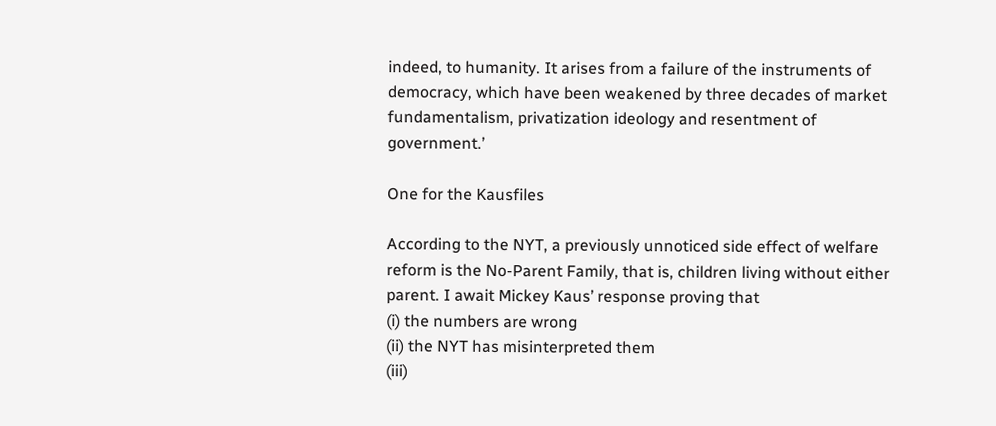indeed, to humanity. It arises from a failure of the instruments of democracy, which have been weakened by three decades of market fundamentalism, privatization ideology and resentment of government.’

One for the Kausfiles

According to the NYT, a previously unnoticed side effect of welfare reform is the No-Parent Family, that is, children living without either parent. I await Mickey Kaus’ response proving that
(i) the numbers are wrong
(ii) the NYT has misinterpreted them
(iii)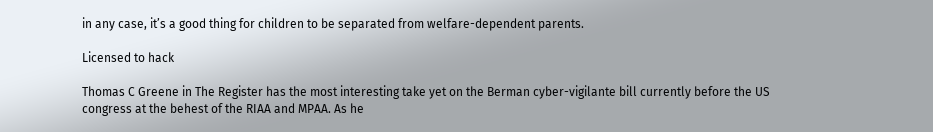in any case, it’s a good thing for children to be separated from welfare-dependent parents.

Licensed to hack

Thomas C Greene in The Register has the most interesting take yet on the Berman cyber-vigilante bill currently before the US congress at the behest of the RIAA and MPAA. As he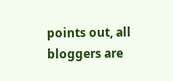points out, all bloggers are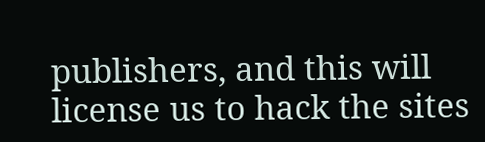publishers, and this will license us to hack the sites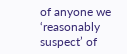of anyone we ‘reasonably suspect’ of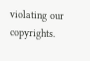violating our copyrights.